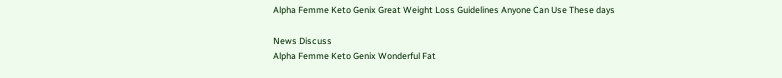Alpha Femme Keto Genix Great Weight Loss Guidelines Anyone Can Use These days

News Discuss
Alpha Femme Keto Genix Wonderful Fat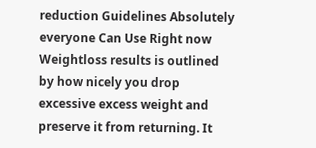reduction Guidelines Absolutely everyone Can Use Right now Weightloss results is outlined by how nicely you drop excessive excess weight and preserve it from returning. It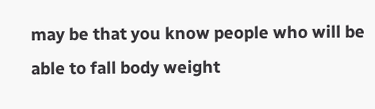may be that you know people who will be able to fall body weight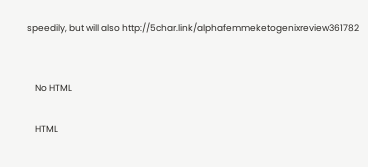speedily, but will also http://5char.link/alphafemmeketogenixreview361782


    No HTML

    HTML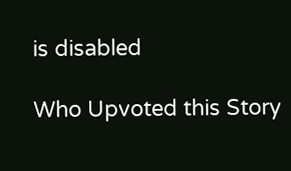is disabled

Who Upvoted this Story